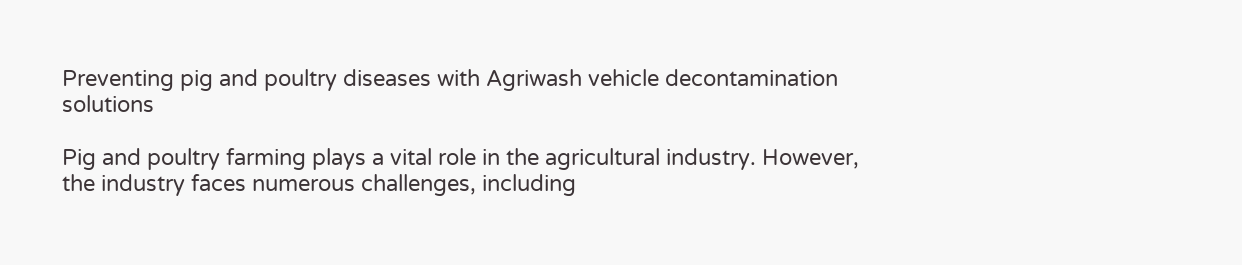Preventing pig and poultry diseases with Agriwash vehicle decontamination solutions

Pig and poultry farming plays a vital role in the agricultural industry. However, the industry faces numerous challenges, including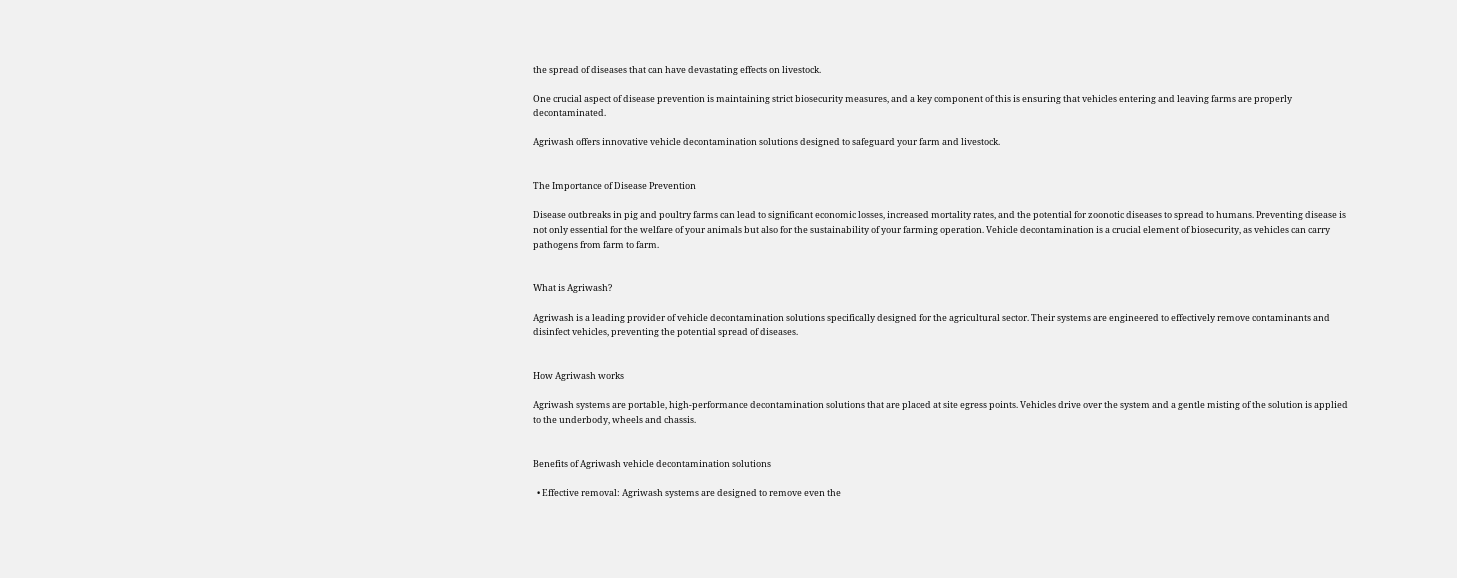the spread of diseases that can have devastating effects on livestock.

One crucial aspect of disease prevention is maintaining strict biosecurity measures, and a key component of this is ensuring that vehicles entering and leaving farms are properly decontaminated.

Agriwash offers innovative vehicle decontamination solutions designed to safeguard your farm and livestock.


The Importance of Disease Prevention

Disease outbreaks in pig and poultry farms can lead to significant economic losses, increased mortality rates, and the potential for zoonotic diseases to spread to humans. Preventing disease is not only essential for the welfare of your animals but also for the sustainability of your farming operation. Vehicle decontamination is a crucial element of biosecurity, as vehicles can carry pathogens from farm to farm.


What is Agriwash?

Agriwash is a leading provider of vehicle decontamination solutions specifically designed for the agricultural sector. Their systems are engineered to effectively remove contaminants and disinfect vehicles, preventing the potential spread of diseases.


How Agriwash works

Agriwash systems are portable, high-performance decontamination solutions that are placed at site egress points. Vehicles drive over the system and a gentle misting of the solution is applied to the underbody, wheels and chassis.


Benefits of Agriwash vehicle decontamination solutions

  • Effective removal: Agriwash systems are designed to remove even the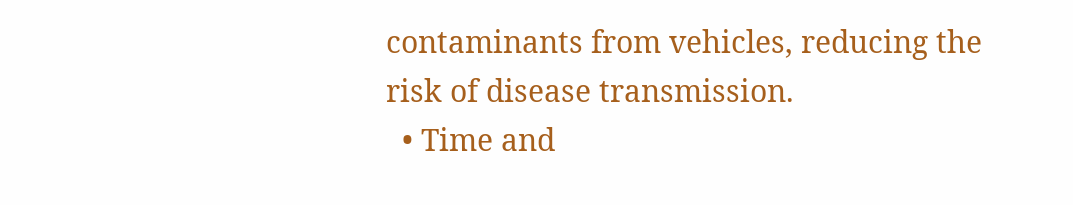contaminants from vehicles, reducing the risk of disease transmission.
  • Time and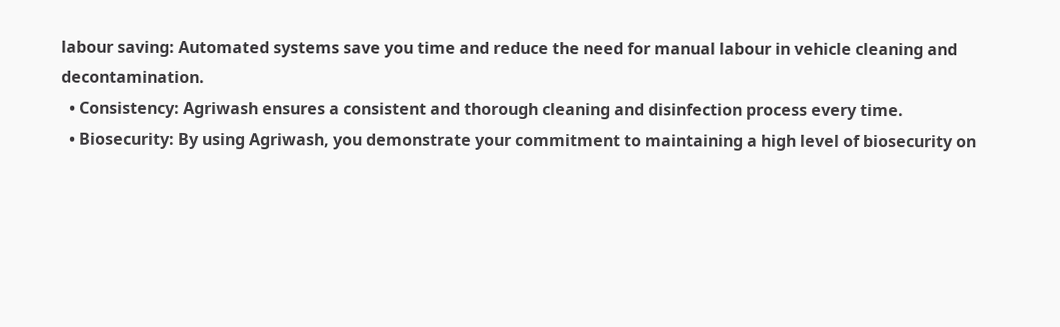labour saving: Automated systems save you time and reduce the need for manual labour in vehicle cleaning and decontamination.
  • Consistency: Agriwash ensures a consistent and thorough cleaning and disinfection process every time.
  • Biosecurity: By using Agriwash, you demonstrate your commitment to maintaining a high level of biosecurity on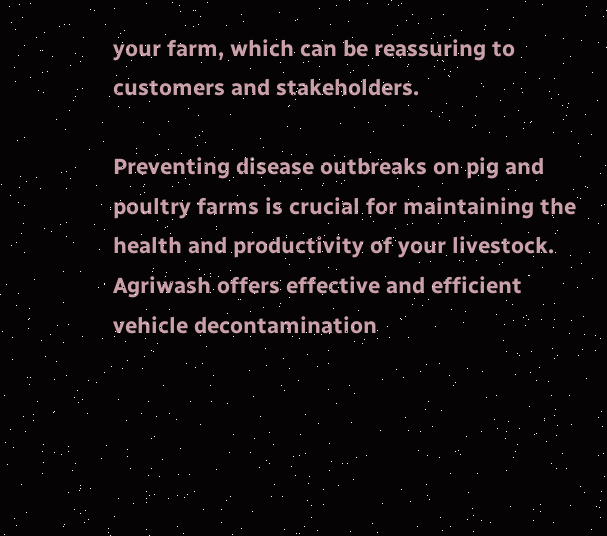your farm, which can be reassuring to customers and stakeholders.

Preventing disease outbreaks on pig and poultry farms is crucial for maintaining the health and productivity of your livestock. Agriwash offers effective and efficient vehicle decontamination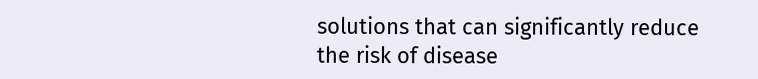solutions that can significantly reduce the risk of disease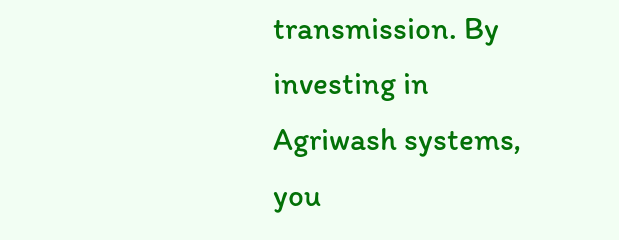transmission. By investing in Agriwash systems, you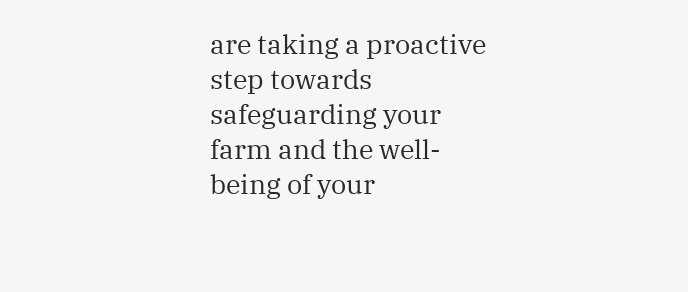are taking a proactive step towards safeguarding your farm and the well-being of your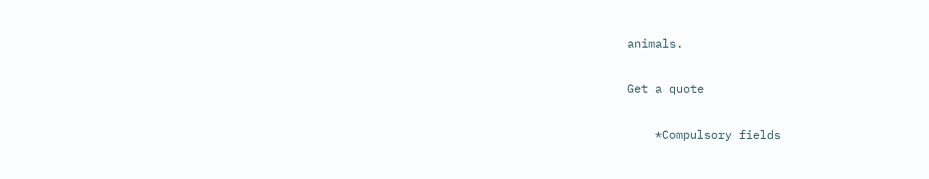animals.

Get a quote

    *Compulsory fields